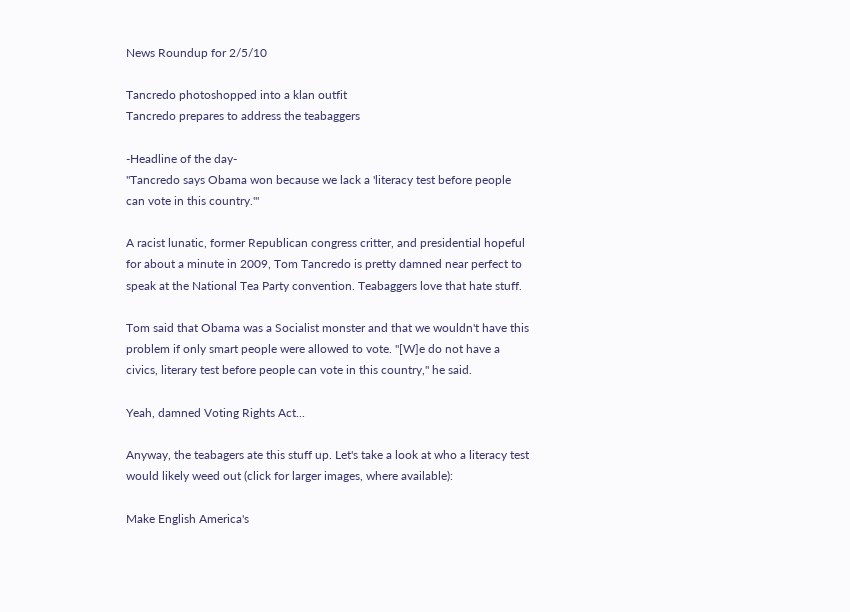News Roundup for 2/5/10

Tancredo photoshopped into a klan outfit
Tancredo prepares to address the teabaggers

-Headline of the day-
"Tancredo says Obama won because we lack a 'literacy test before people can vote in this country.'"

A racist lunatic, former Republican congress critter, and presidential hopeful for about a minute in 2009, Tom Tancredo is pretty damned near perfect to speak at the National Tea Party convention. Teabaggers love that hate stuff.

Tom said that Obama was a Socialist monster and that we wouldn't have this problem if only smart people were allowed to vote. "[W]e do not have a civics, literary test before people can vote in this country," he said.

Yeah, damned Voting Rights Act...

Anyway, the teabagers ate this stuff up. Let's take a look at who a literacy test would likely weed out (click for larger images, where available):

Make English America's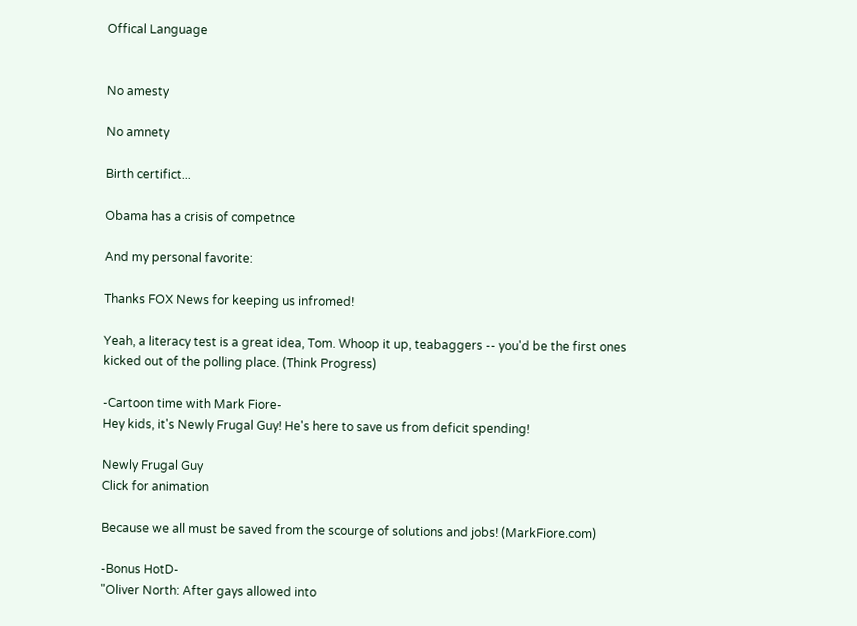Offical Language


No amesty

No amnety

Birth certifict...

Obama has a crisis of competnce

And my personal favorite:

Thanks FOX News for keeping us infromed!

Yeah, a literacy test is a great idea, Tom. Whoop it up, teabaggers -- you'd be the first ones kicked out of the polling place. (Think Progress)

-Cartoon time with Mark Fiore-
Hey kids, it's Newly Frugal Guy! He's here to save us from deficit spending!

Newly Frugal Guy
Click for animation

Because we all must be saved from the scourge of solutions and jobs! (MarkFiore.com)

-Bonus HotD-
"Oliver North: After gays allowed into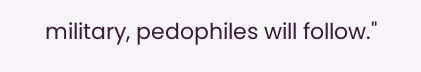military, pedophiles will follow."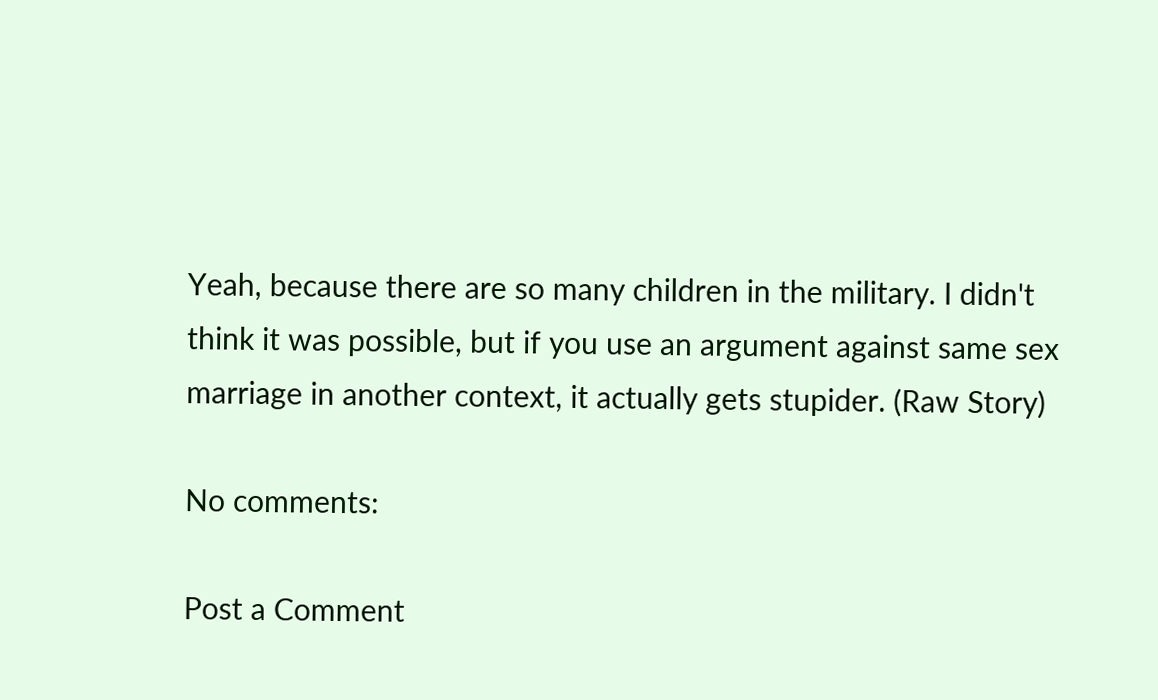Yeah, because there are so many children in the military. I didn't think it was possible, but if you use an argument against same sex marriage in another context, it actually gets stupider. (Raw Story)

No comments:

Post a Comment